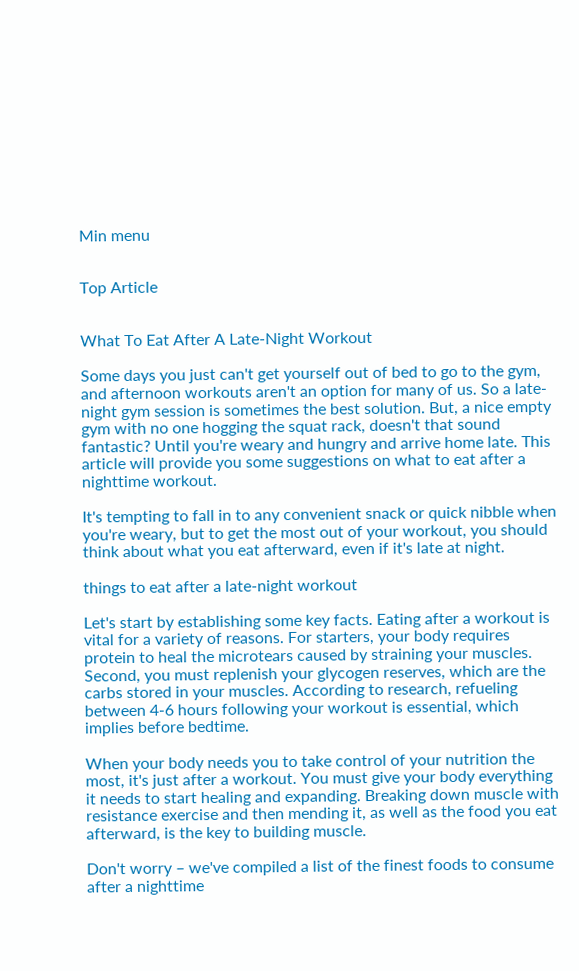Min menu


Top Article


What To Eat After A Late-Night Workout

Some days you just can't get yourself out of bed to go to the gym, and afternoon workouts aren't an option for many of us. So a late-night gym session is sometimes the best solution. But, a nice empty gym with no one hogging the squat rack, doesn't that sound fantastic? Until you're weary and hungry and arrive home late. This article will provide you some suggestions on what to eat after a nighttime workout.

It's tempting to fall in to any convenient snack or quick nibble when you're weary, but to get the most out of your workout, you should think about what you eat afterward, even if it's late at night.

things to eat after a late-night workout

Let's start by establishing some key facts. Eating after a workout is vital for a variety of reasons. For starters, your body requires protein to heal the microtears caused by straining your muscles. Second, you must replenish your glycogen reserves, which are the carbs stored in your muscles. According to research, refueling between 4-6 hours following your workout is essential, which implies before bedtime.

When your body needs you to take control of your nutrition the most, it's just after a workout. You must give your body everything it needs to start healing and expanding. Breaking down muscle with resistance exercise and then mending it, as well as the food you eat afterward, is the key to building muscle.

Don't worry – we've compiled a list of the finest foods to consume after a nighttime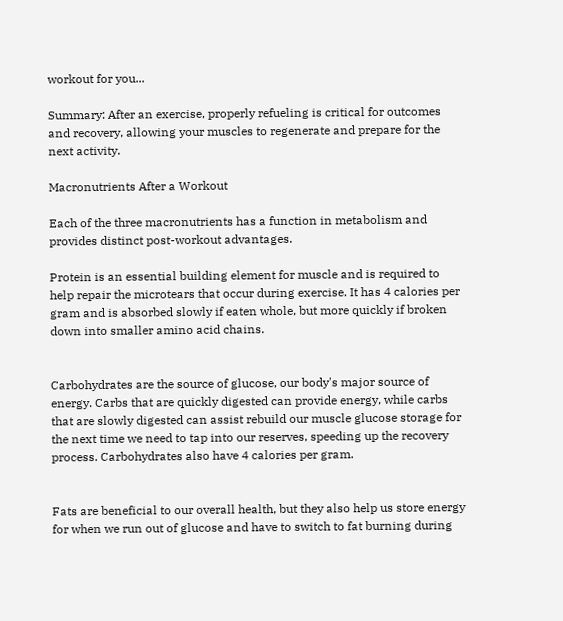workout for you...

Summary: After an exercise, properly refueling is critical for outcomes and recovery, allowing your muscles to regenerate and prepare for the next activity.

Macronutrients After a Workout

Each of the three macronutrients has a function in metabolism and provides distinct post-workout advantages.

Protein is an essential building element for muscle and is required to help repair the microtears that occur during exercise. It has 4 calories per gram and is absorbed slowly if eaten whole, but more quickly if broken down into smaller amino acid chains.


Carbohydrates are the source of glucose, our body's major source of energy. Carbs that are quickly digested can provide energy, while carbs that are slowly digested can assist rebuild our muscle glucose storage for the next time we need to tap into our reserves, speeding up the recovery process. Carbohydrates also have 4 calories per gram.


Fats are beneficial to our overall health, but they also help us store energy for when we run out of glucose and have to switch to fat burning during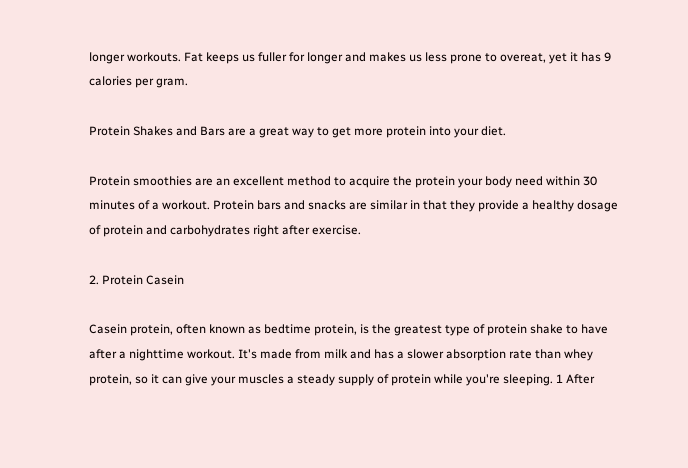longer workouts. Fat keeps us fuller for longer and makes us less prone to overeat, yet it has 9 calories per gram.

Protein Shakes and Bars are a great way to get more protein into your diet.

Protein smoothies are an excellent method to acquire the protein your body need within 30 minutes of a workout. Protein bars and snacks are similar in that they provide a healthy dosage of protein and carbohydrates right after exercise.

2. Protein Casein

Casein protein, often known as bedtime protein, is the greatest type of protein shake to have after a nighttime workout. It's made from milk and has a slower absorption rate than whey protein, so it can give your muscles a steady supply of protein while you're sleeping. 1 After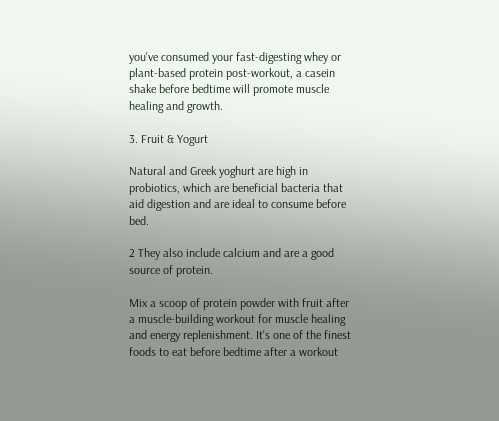you've consumed your fast-digesting whey or plant-based protein post-workout, a casein shake before bedtime will promote muscle healing and growth.

3. Fruit & Yogurt

Natural and Greek yoghurt are high in probiotics, which are beneficial bacteria that aid digestion and are ideal to consume before bed.

2 They also include calcium and are a good source of protein.

Mix a scoop of protein powder with fruit after a muscle-building workout for muscle healing and energy replenishment. It's one of the finest foods to eat before bedtime after a workout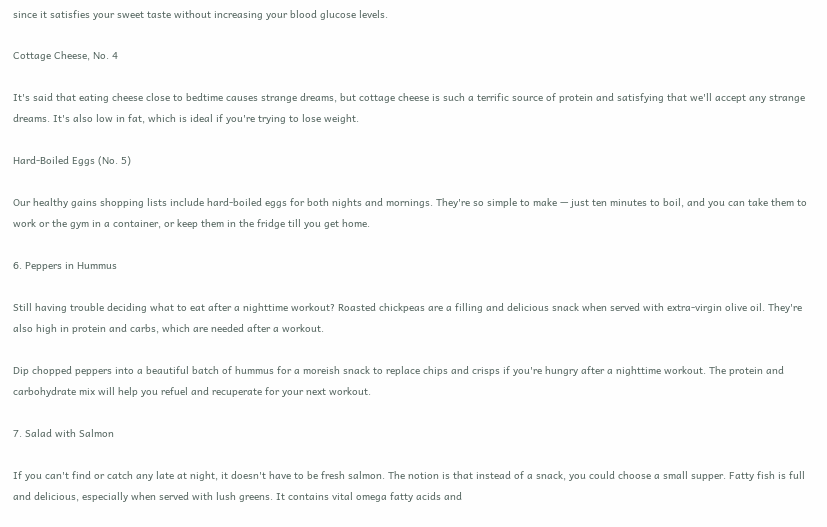since it satisfies your sweet taste without increasing your blood glucose levels.

Cottage Cheese, No. 4

It's said that eating cheese close to bedtime causes strange dreams, but cottage cheese is such a terrific source of protein and satisfying that we'll accept any strange dreams. It's also low in fat, which is ideal if you're trying to lose weight.

Hard-Boiled Eggs (No. 5)

Our healthy gains shopping lists include hard-boiled eggs for both nights and mornings. They're so simple to make — just ten minutes to boil, and you can take them to work or the gym in a container, or keep them in the fridge till you get home.

6. Peppers in Hummus

Still having trouble deciding what to eat after a nighttime workout? Roasted chickpeas are a filling and delicious snack when served with extra-virgin olive oil. They're also high in protein and carbs, which are needed after a workout.

Dip chopped peppers into a beautiful batch of hummus for a moreish snack to replace chips and crisps if you're hungry after a nighttime workout. The protein and carbohydrate mix will help you refuel and recuperate for your next workout.

7. Salad with Salmon

If you can't find or catch any late at night, it doesn't have to be fresh salmon. The notion is that instead of a snack, you could choose a small supper. Fatty fish is full and delicious, especially when served with lush greens. It contains vital omega fatty acids and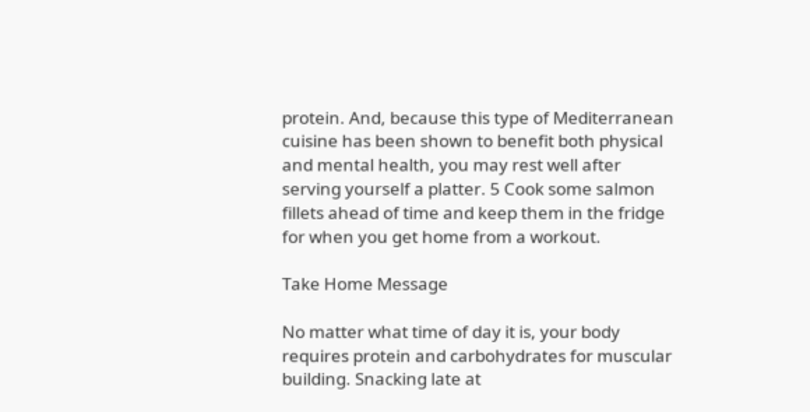protein. And, because this type of Mediterranean cuisine has been shown to benefit both physical and mental health, you may rest well after serving yourself a platter. 5 Cook some salmon fillets ahead of time and keep them in the fridge for when you get home from a workout.

Take Home Message

No matter what time of day it is, your body requires protein and carbohydrates for muscular building. Snacking late at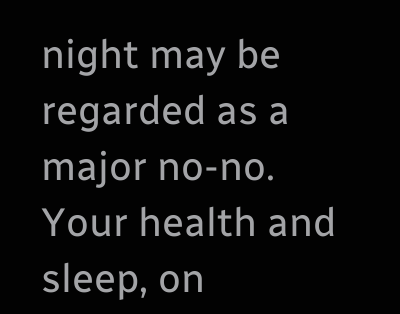night may be regarded as a major no-no. Your health and sleep, on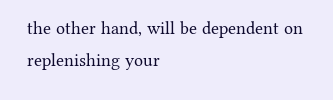the other hand, will be dependent on replenishing your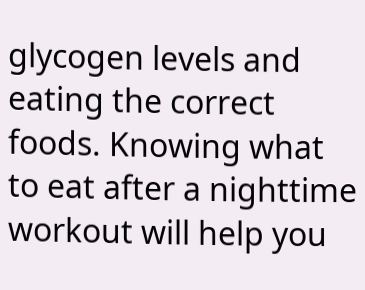glycogen levels and eating the correct foods. Knowing what to eat after a nighttime workout will help you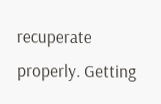recuperate properly. Getting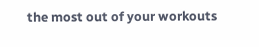the most out of your workouts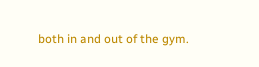both in and out of the gym.